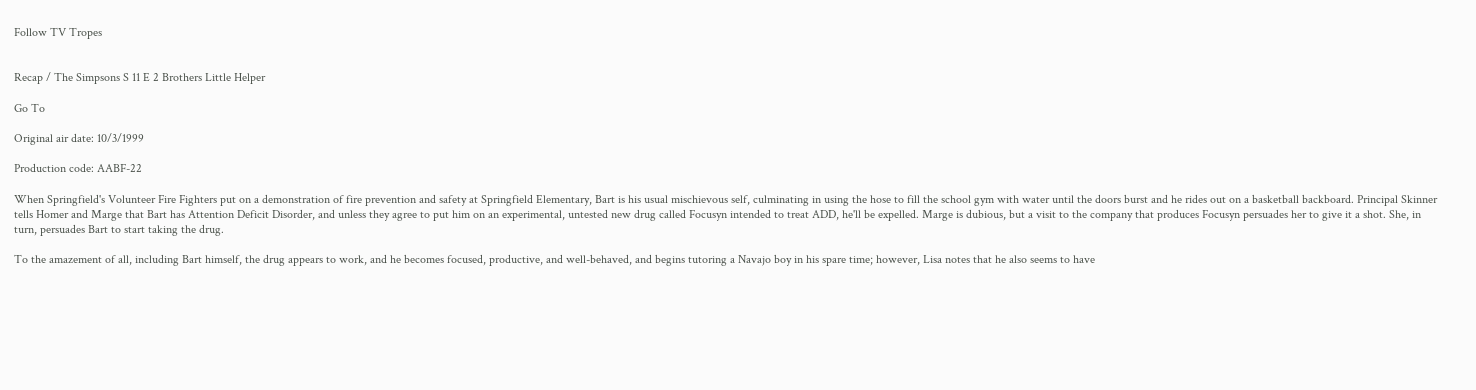Follow TV Tropes


Recap / The Simpsons S 11 E 2 Brothers Little Helper

Go To

Original air date: 10/3/1999

Production code: AABF-22

When Springfield's Volunteer Fire Fighters put on a demonstration of fire prevention and safety at Springfield Elementary, Bart is his usual mischievous self, culminating in using the hose to fill the school gym with water until the doors burst and he rides out on a basketball backboard. Principal Skinner tells Homer and Marge that Bart has Attention Deficit Disorder, and unless they agree to put him on an experimental, untested new drug called Focusyn intended to treat ADD, he'll be expelled. Marge is dubious, but a visit to the company that produces Focusyn persuades her to give it a shot. She, in turn, persuades Bart to start taking the drug.

To the amazement of all, including Bart himself, the drug appears to work, and he becomes focused, productive, and well-behaved, and begins tutoring a Navajo boy in his spare time; however, Lisa notes that he also seems to have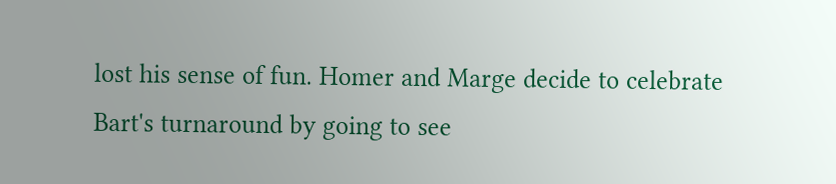lost his sense of fun. Homer and Marge decide to celebrate Bart's turnaround by going to see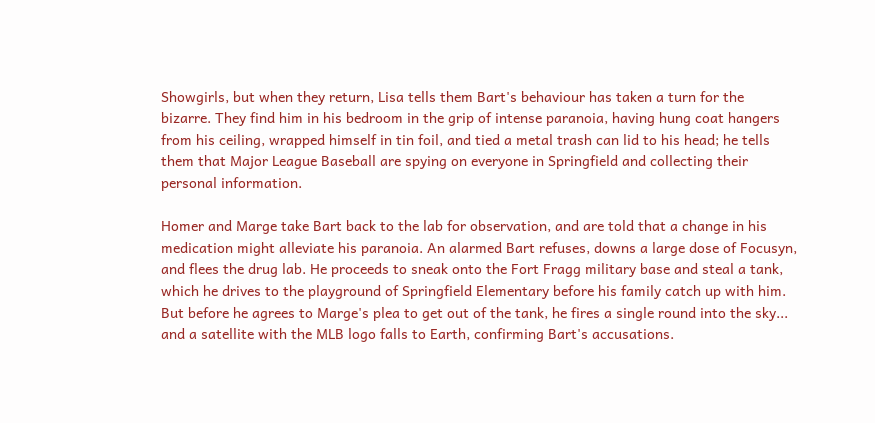Showgirls, but when they return, Lisa tells them Bart's behaviour has taken a turn for the bizarre. They find him in his bedroom in the grip of intense paranoia, having hung coat hangers from his ceiling, wrapped himself in tin foil, and tied a metal trash can lid to his head; he tells them that Major League Baseball are spying on everyone in Springfield and collecting their personal information.

Homer and Marge take Bart back to the lab for observation, and are told that a change in his medication might alleviate his paranoia. An alarmed Bart refuses, downs a large dose of Focusyn, and flees the drug lab. He proceeds to sneak onto the Fort Fragg military base and steal a tank, which he drives to the playground of Springfield Elementary before his family catch up with him. But before he agrees to Marge's plea to get out of the tank, he fires a single round into the sky... and a satellite with the MLB logo falls to Earth, confirming Bart's accusations.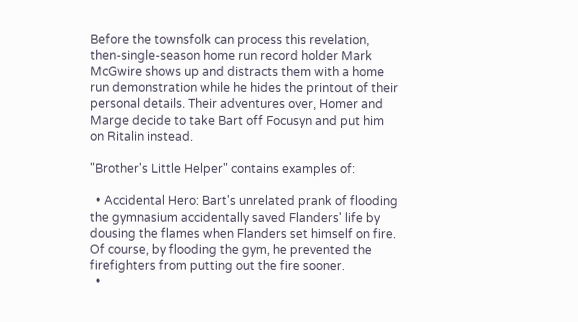Before the townsfolk can process this revelation, then-single-season home run record holder Mark McGwire shows up and distracts them with a home run demonstration while he hides the printout of their personal details. Their adventures over, Homer and Marge decide to take Bart off Focusyn and put him on Ritalin instead.

"Brother's Little Helper" contains examples of:

  • Accidental Hero: Bart's unrelated prank of flooding the gymnasium accidentally saved Flanders' life by dousing the flames when Flanders set himself on fire. Of course, by flooding the gym, he prevented the firefighters from putting out the fire sooner.
  •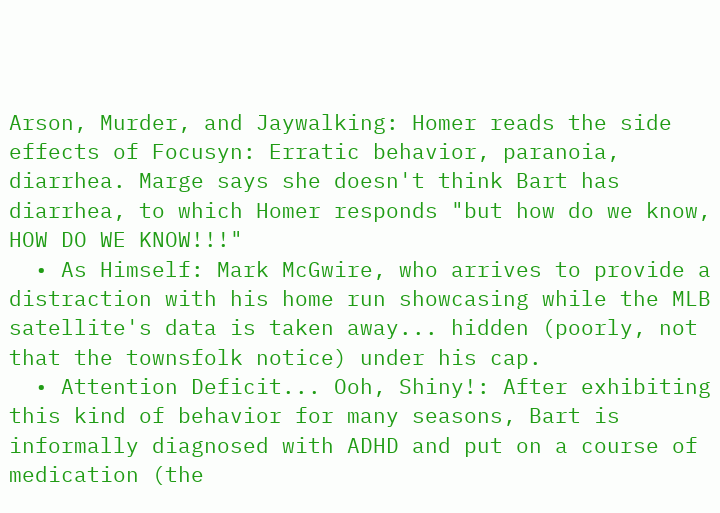Arson, Murder, and Jaywalking: Homer reads the side effects of Focusyn: Erratic behavior, paranoia, diarrhea. Marge says she doesn't think Bart has diarrhea, to which Homer responds "but how do we know, HOW DO WE KNOW!!!"
  • As Himself: Mark McGwire, who arrives to provide a distraction with his home run showcasing while the MLB satellite's data is taken away... hidden (poorly, not that the townsfolk notice) under his cap.
  • Attention Deficit... Ooh, Shiny!: After exhibiting this kind of behavior for many seasons, Bart is informally diagnosed with ADHD and put on a course of medication (the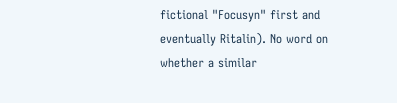fictional "Focusyn" first and eventually Ritalin). No word on whether a similar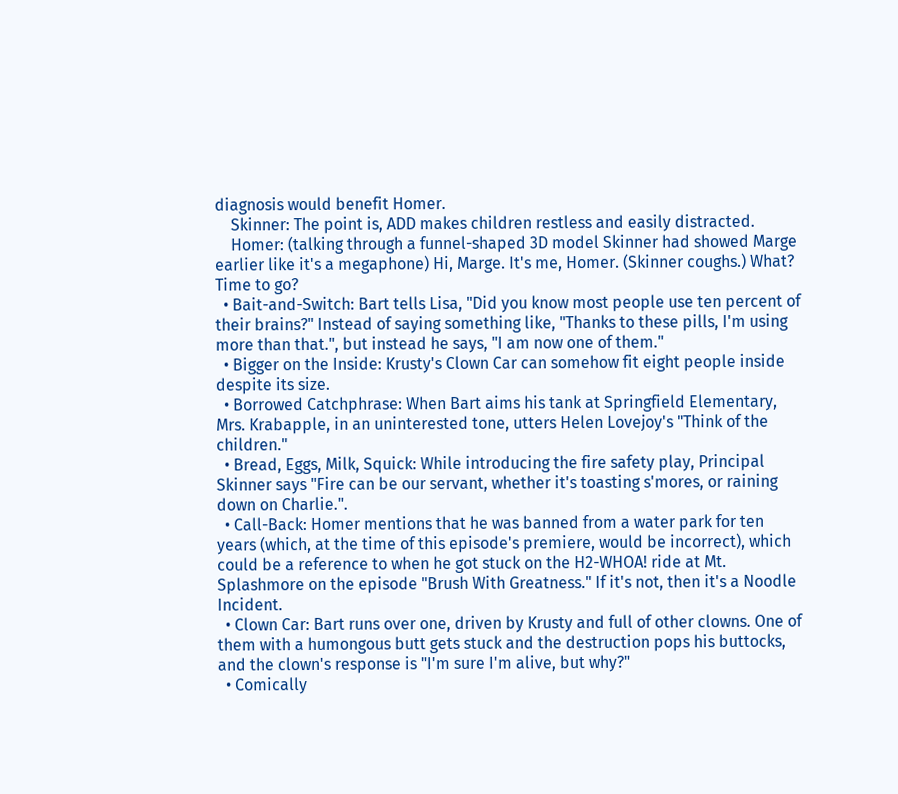diagnosis would benefit Homer.
    Skinner: The point is, ADD makes children restless and easily distracted.
    Homer: (talking through a funnel-shaped 3D model Skinner had showed Marge earlier like it's a megaphone) Hi, Marge. It's me, Homer. (Skinner coughs.) What? Time to go?
  • Bait-and-Switch: Bart tells Lisa, "Did you know most people use ten percent of their brains?" Instead of saying something like, "Thanks to these pills, I'm using more than that.", but instead he says, "I am now one of them."
  • Bigger on the Inside: Krusty's Clown Car can somehow fit eight people inside despite its size.
  • Borrowed Catchphrase: When Bart aims his tank at Springfield Elementary, Mrs. Krabapple, in an uninterested tone, utters Helen Lovejoy's "Think of the children."
  • Bread, Eggs, Milk, Squick: While introducing the fire safety play, Principal Skinner says "Fire can be our servant, whether it's toasting s'mores, or raining down on Charlie.".
  • Call-Back: Homer mentions that he was banned from a water park for ten years (which, at the time of this episode's premiere, would be incorrect), which could be a reference to when he got stuck on the H2-WHOA! ride at Mt. Splashmore on the episode "Brush With Greatness." If it's not, then it's a Noodle Incident.
  • Clown Car: Bart runs over one, driven by Krusty and full of other clowns. One of them with a humongous butt gets stuck and the destruction pops his buttocks, and the clown's response is "I'm sure I'm alive, but why?"
  • Comically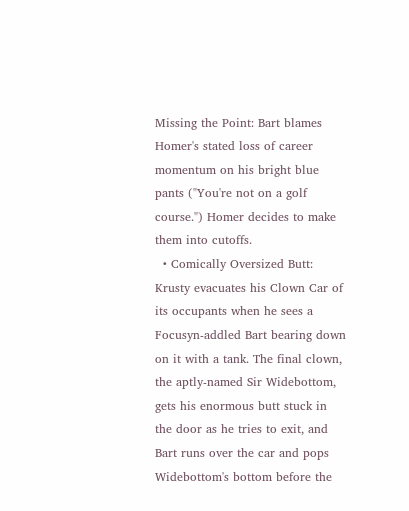Missing the Point: Bart blames Homer's stated loss of career momentum on his bright blue pants ("You're not on a golf course.") Homer decides to make them into cutoffs.
  • Comically Oversized Butt: Krusty evacuates his Clown Car of its occupants when he sees a Focusyn-addled Bart bearing down on it with a tank. The final clown, the aptly-named Sir Widebottom, gets his enormous butt stuck in the door as he tries to exit, and Bart runs over the car and pops Widebottom's bottom before the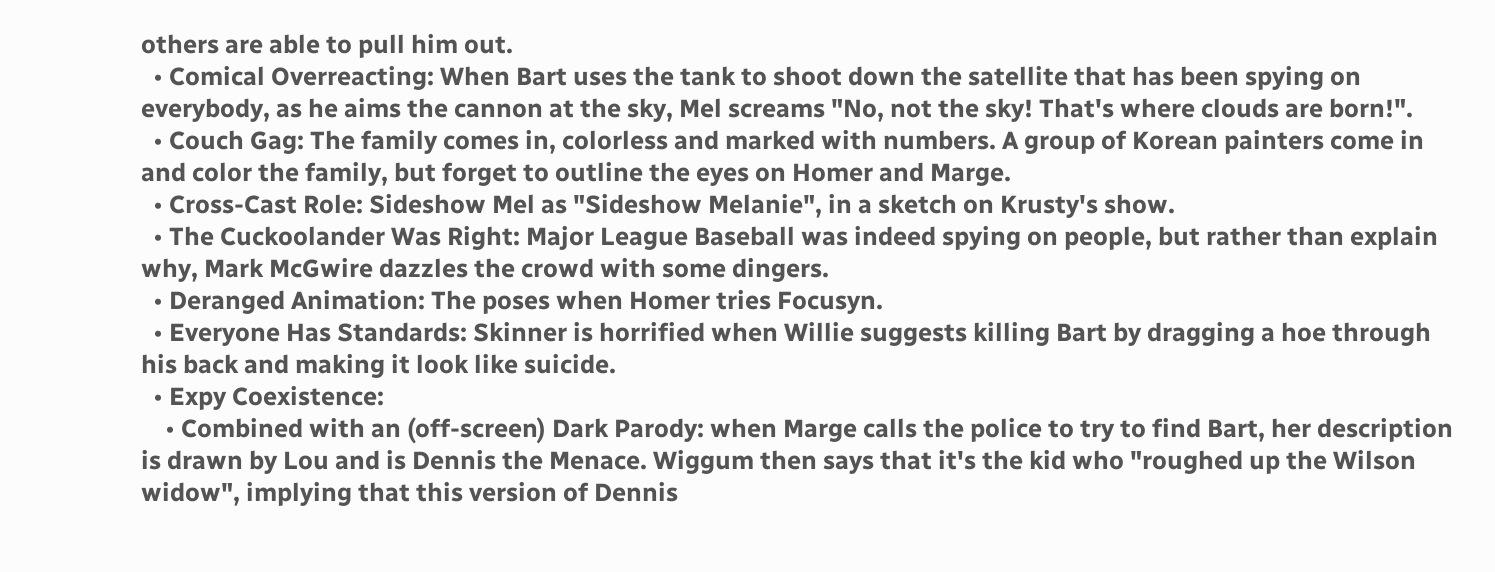others are able to pull him out.
  • Comical Overreacting: When Bart uses the tank to shoot down the satellite that has been spying on everybody, as he aims the cannon at the sky, Mel screams "No, not the sky! That's where clouds are born!".
  • Couch Gag: The family comes in, colorless and marked with numbers. A group of Korean painters come in and color the family, but forget to outline the eyes on Homer and Marge.
  • Cross-Cast Role: Sideshow Mel as "Sideshow Melanie", in a sketch on Krusty's show.
  • The Cuckoolander Was Right: Major League Baseball was indeed spying on people, but rather than explain why, Mark McGwire dazzles the crowd with some dingers.
  • Deranged Animation: The poses when Homer tries Focusyn.
  • Everyone Has Standards: Skinner is horrified when Willie suggests killing Bart by dragging a hoe through his back and making it look like suicide.
  • Expy Coexistence:
    • Combined with an (off-screen) Dark Parody: when Marge calls the police to try to find Bart, her description is drawn by Lou and is Dennis the Menace. Wiggum then says that it's the kid who "roughed up the Wilson widow", implying that this version of Dennis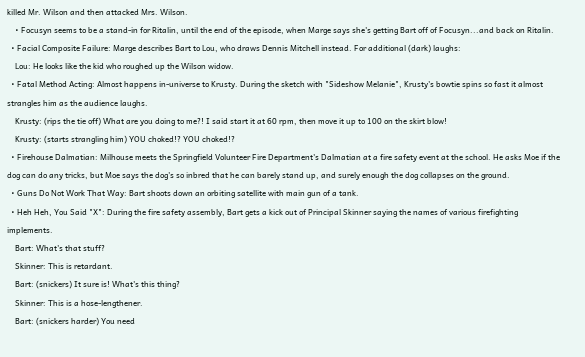killed Mr. Wilson and then attacked Mrs. Wilson.
    • Focusyn seems to be a stand-in for Ritalin, until the end of the episode, when Marge says she's getting Bart off of Focusyn...and back on Ritalin.
  • Facial Composite Failure: Marge describes Bart to Lou, who draws Dennis Mitchell instead. For additional (dark) laughs:
    Lou: He looks like the kid who roughed up the Wilson widow.
  • Fatal Method Acting: Almost happens in-universe to Krusty. During the sketch with "Sideshow Melanie", Krusty's bowtie spins so fast it almost strangles him as the audience laughs.
    Krusty: (rips the tie off) What are you doing to me?! I said start it at 60 rpm, then move it up to 100 on the skirt blow!
    Krusty: (starts strangling him) YOU choked!? YOU choked!?
  • Firehouse Dalmatian: Milhouse meets the Springfield Volunteer Fire Department's Dalmatian at a fire safety event at the school. He asks Moe if the dog can do any tricks, but Moe says the dog's so inbred that he can barely stand up, and surely enough the dog collapses on the ground.
  • Guns Do Not Work That Way: Bart shoots down an orbiting satellite with main gun of a tank.
  • Heh Heh, You Said "X": During the fire safety assembly, Bart gets a kick out of Principal Skinner saying the names of various firefighting implements.
    Bart: What's that stuff?
    Skinner: This is retardant.
    Bart: (snickers) It sure is! What's this thing?
    Skinner: This is a hose-lengthener.
    Bart: (snickers harder) You need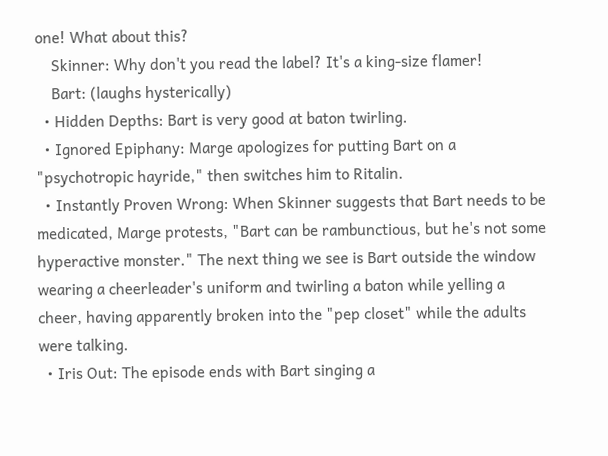one! What about this?
    Skinner: Why don't you read the label? It's a king-size flamer!
    Bart: (laughs hysterically)
  • Hidden Depths: Bart is very good at baton twirling.
  • Ignored Epiphany: Marge apologizes for putting Bart on a "psychotropic hayride," then switches him to Ritalin.
  • Instantly Proven Wrong: When Skinner suggests that Bart needs to be medicated, Marge protests, "Bart can be rambunctious, but he's not some hyperactive monster." The next thing we see is Bart outside the window wearing a cheerleader's uniform and twirling a baton while yelling a cheer, having apparently broken into the "pep closet" while the adults were talking.
  • Iris Out: The episode ends with Bart singing a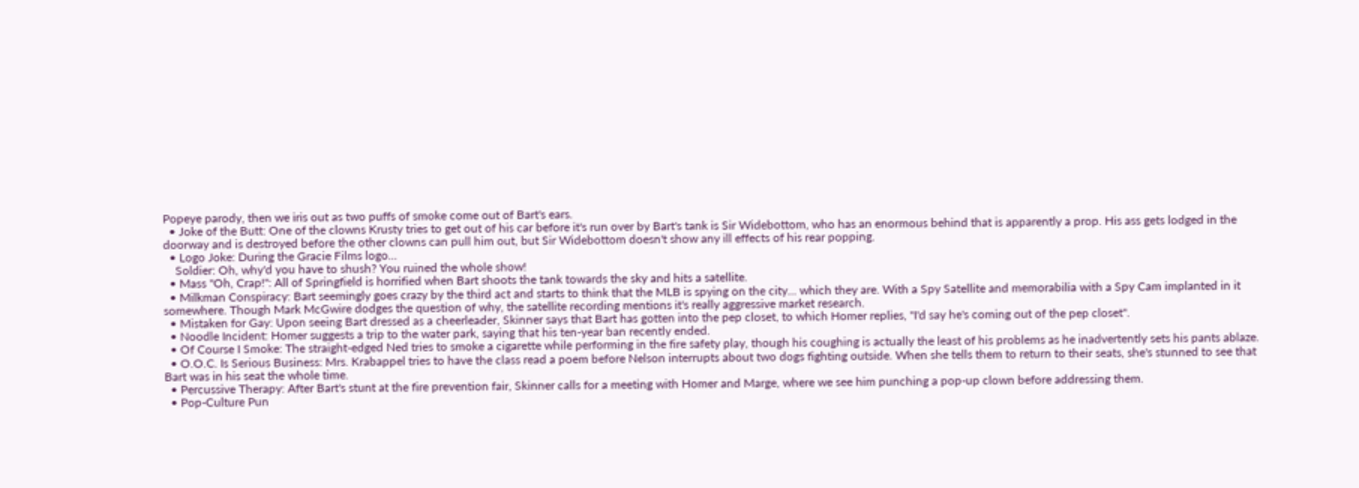Popeye parody, then we iris out as two puffs of smoke come out of Bart's ears.
  • Joke of the Butt: One of the clowns Krusty tries to get out of his car before it's run over by Bart's tank is Sir Widebottom, who has an enormous behind that is apparently a prop. His ass gets lodged in the doorway and is destroyed before the other clowns can pull him out, but Sir Widebottom doesn't show any ill effects of his rear popping.
  • Logo Joke: During the Gracie Films logo...
    Soldier: Oh, why'd you have to shush? You ruined the whole show!
  • Mass "Oh, Crap!": All of Springfield is horrified when Bart shoots the tank towards the sky and hits a satellite.
  • Milkman Conspiracy: Bart seemingly goes crazy by the third act and starts to think that the MLB is spying on the city... which they are. With a Spy Satellite and memorabilia with a Spy Cam implanted in it somewhere. Though Mark McGwire dodges the question of why, the satellite recording mentions it's really aggressive market research.
  • Mistaken for Gay: Upon seeing Bart dressed as a cheerleader, Skinner says that Bart has gotten into the pep closet, to which Homer replies, "I'd say he's coming out of the pep closet".
  • Noodle Incident: Homer suggests a trip to the water park, saying that his ten-year ban recently ended.
  • Of Course I Smoke: The straight-edged Ned tries to smoke a cigarette while performing in the fire safety play, though his coughing is actually the least of his problems as he inadvertently sets his pants ablaze.
  • O.O.C. Is Serious Business: Mrs. Krabappel tries to have the class read a poem before Nelson interrupts about two dogs fighting outside. When she tells them to return to their seats, she's stunned to see that Bart was in his seat the whole time.
  • Percussive Therapy: After Bart's stunt at the fire prevention fair, Skinner calls for a meeting with Homer and Marge, where we see him punching a pop-up clown before addressing them.
  • Pop-Culture Pun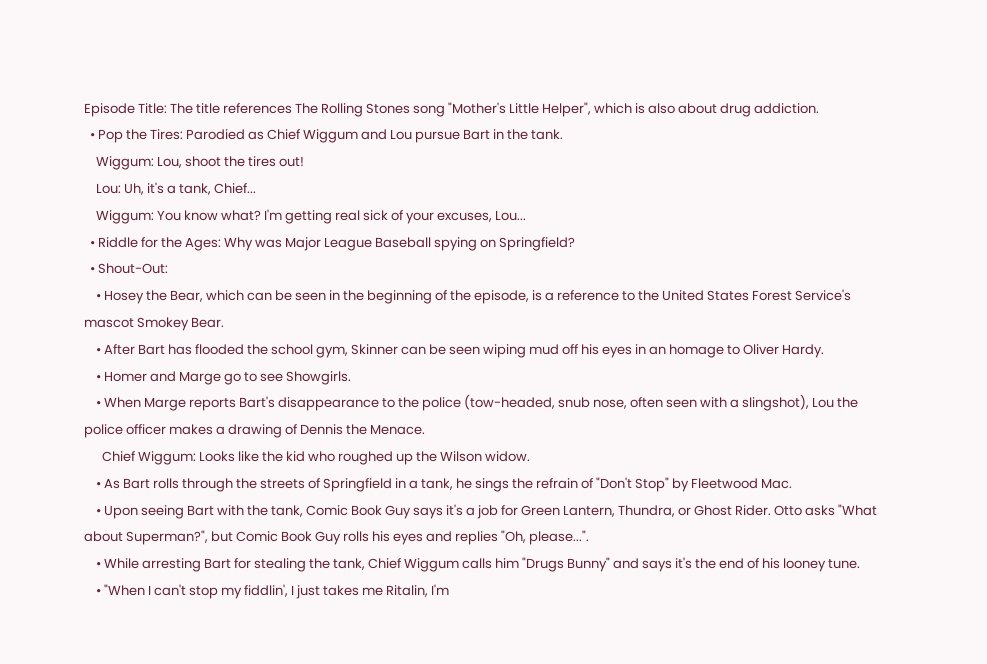Episode Title: The title references The Rolling Stones song "Mother's Little Helper", which is also about drug addiction.
  • Pop the Tires: Parodied as Chief Wiggum and Lou pursue Bart in the tank.
    Wiggum: Lou, shoot the tires out!
    Lou: Uh, it's a tank, Chief...
    Wiggum: You know what? I'm getting real sick of your excuses, Lou...
  • Riddle for the Ages: Why was Major League Baseball spying on Springfield?
  • Shout-Out:
    • Hosey the Bear, which can be seen in the beginning of the episode, is a reference to the United States Forest Service's mascot Smokey Bear.
    • After Bart has flooded the school gym, Skinner can be seen wiping mud off his eyes in an homage to Oliver Hardy.
    • Homer and Marge go to see Showgirls.
    • When Marge reports Bart's disappearance to the police (tow-headed, snub nose, often seen with a slingshot), Lou the police officer makes a drawing of Dennis the Menace.
      Chief Wiggum: Looks like the kid who roughed up the Wilson widow.
    • As Bart rolls through the streets of Springfield in a tank, he sings the refrain of "Don't Stop" by Fleetwood Mac.
    • Upon seeing Bart with the tank, Comic Book Guy says it's a job for Green Lantern, Thundra, or Ghost Rider. Otto asks "What about Superman?", but Comic Book Guy rolls his eyes and replies "Oh, please...".
    • While arresting Bart for stealing the tank, Chief Wiggum calls him "Drugs Bunny" and says it's the end of his looney tune.
    • "When I can't stop my fiddlin', I just takes me Ritalin, I'm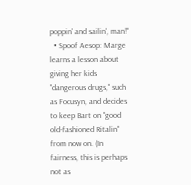poppin' and sailin', man!"
  • Spoof Aesop: Marge learns a lesson about giving her kids "dangerous drugs," such as Focusyn, and decides to keep Bart on "good old-fashioned Ritalin" from now on. (In fairness, this is perhaps not as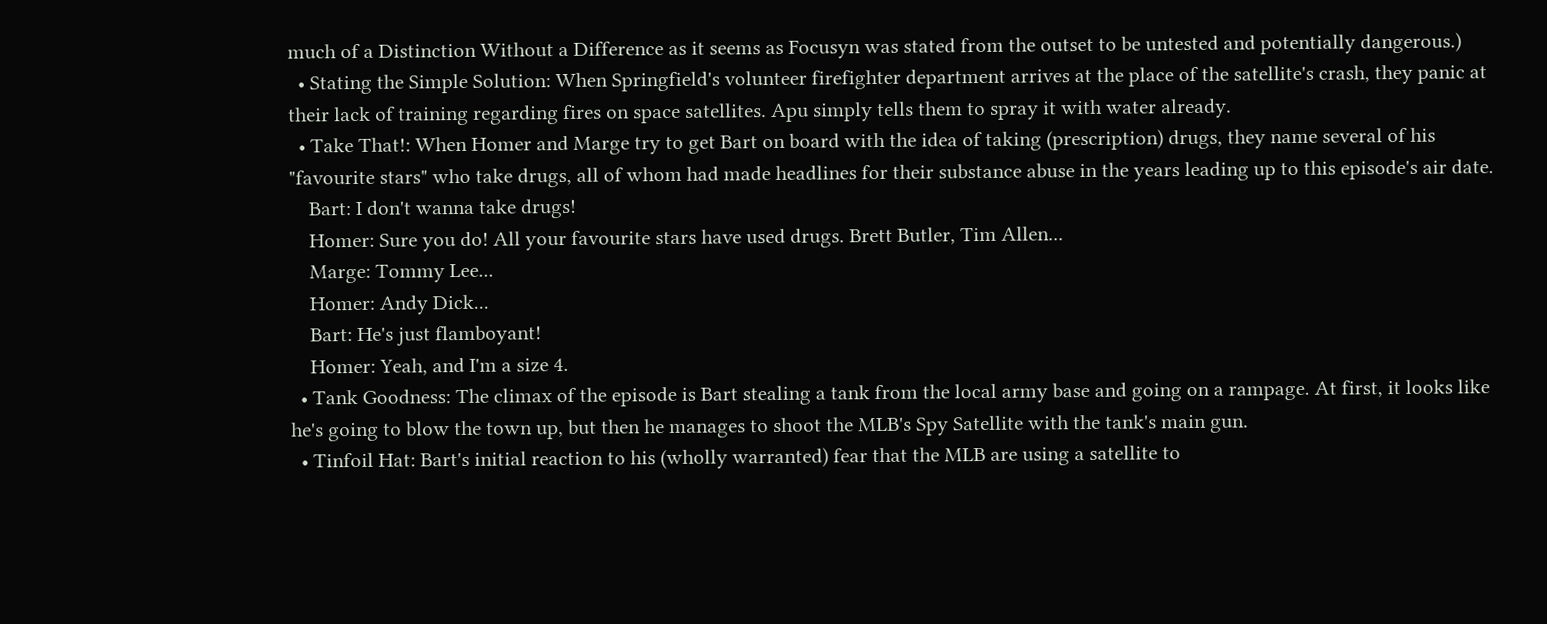much of a Distinction Without a Difference as it seems as Focusyn was stated from the outset to be untested and potentially dangerous.)
  • Stating the Simple Solution: When Springfield's volunteer firefighter department arrives at the place of the satellite's crash, they panic at their lack of training regarding fires on space satellites. Apu simply tells them to spray it with water already.
  • Take That!: When Homer and Marge try to get Bart on board with the idea of taking (prescription) drugs, they name several of his "favourite stars" who take drugs, all of whom had made headlines for their substance abuse in the years leading up to this episode's air date.
    Bart: I don't wanna take drugs!
    Homer: Sure you do! All your favourite stars have used drugs. Brett Butler, Tim Allen...
    Marge: Tommy Lee...
    Homer: Andy Dick...
    Bart: He's just flamboyant!
    Homer: Yeah, and I'm a size 4.
  • Tank Goodness: The climax of the episode is Bart stealing a tank from the local army base and going on a rampage. At first, it looks like he's going to blow the town up, but then he manages to shoot the MLB's Spy Satellite with the tank's main gun.
  • Tinfoil Hat: Bart's initial reaction to his (wholly warranted) fear that the MLB are using a satellite to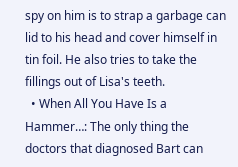spy on him is to strap a garbage can lid to his head and cover himself in tin foil. He also tries to take the fillings out of Lisa's teeth.
  • When All You Have Is a Hammer…: The only thing the doctors that diagnosed Bart can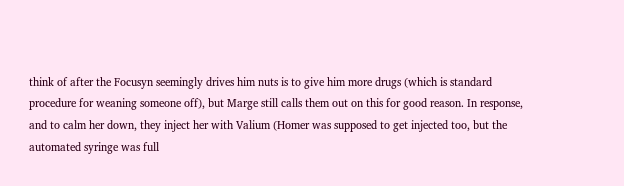think of after the Focusyn seemingly drives him nuts is to give him more drugs (which is standard procedure for weaning someone off), but Marge still calls them out on this for good reason. In response, and to calm her down, they inject her with Valium (Homer was supposed to get injected too, but the automated syringe was full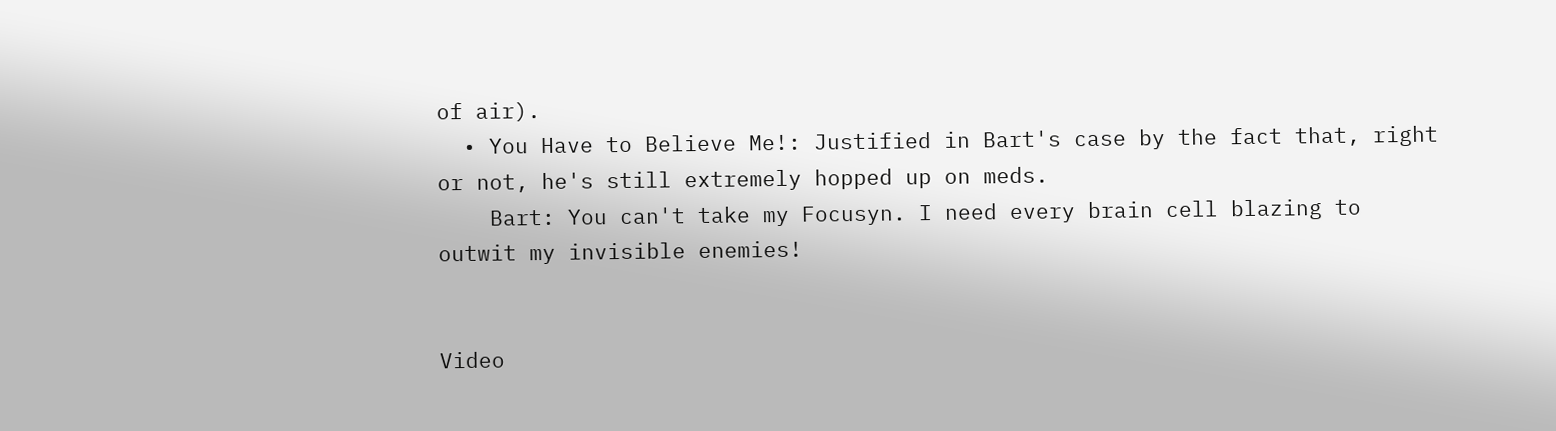of air).
  • You Have to Believe Me!: Justified in Bart's case by the fact that, right or not, he's still extremely hopped up on meds.
    Bart: You can't take my Focusyn. I need every brain cell blazing to outwit my invisible enemies!


Video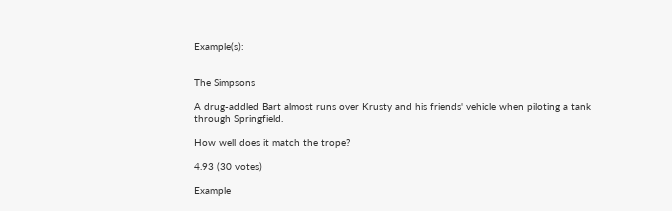Example(s):


The Simpsons

A drug-addled Bart almost runs over Krusty and his friends' vehicle when piloting a tank through Springfield.

How well does it match the trope?

4.93 (30 votes)

Example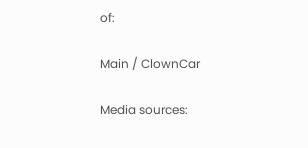of:

Main / ClownCar

Media sources: